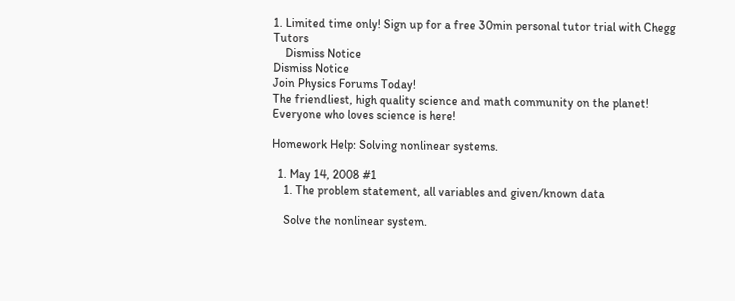1. Limited time only! Sign up for a free 30min personal tutor trial with Chegg Tutors
    Dismiss Notice
Dismiss Notice
Join Physics Forums Today!
The friendliest, high quality science and math community on the planet! Everyone who loves science is here!

Homework Help: Solving nonlinear systems.

  1. May 14, 2008 #1
    1. The problem statement, all variables and given/known data

    Solve the nonlinear system.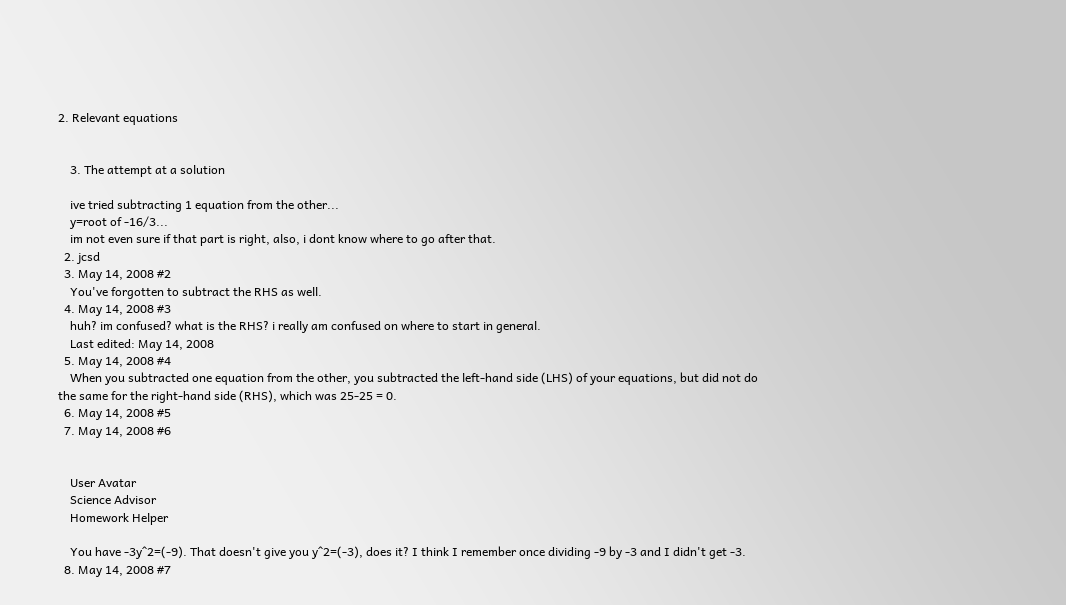2. Relevant equations


    3. The attempt at a solution

    ive tried subtracting 1 equation from the other...
    y=root of -16/3...
    im not even sure if that part is right, also, i dont know where to go after that.
  2. jcsd
  3. May 14, 2008 #2
    You've forgotten to subtract the RHS as well.
  4. May 14, 2008 #3
    huh? im confused? what is the RHS? i really am confused on where to start in general.
    Last edited: May 14, 2008
  5. May 14, 2008 #4
    When you subtracted one equation from the other, you subtracted the left-hand side (LHS) of your equations, but did not do the same for the right-hand side (RHS), which was 25-25 = 0.
  6. May 14, 2008 #5
  7. May 14, 2008 #6


    User Avatar
    Science Advisor
    Homework Helper

    You have -3y^2=(-9). That doesn't give you y^2=(-3), does it? I think I remember once dividing -9 by -3 and I didn't get -3.
  8. May 14, 2008 #7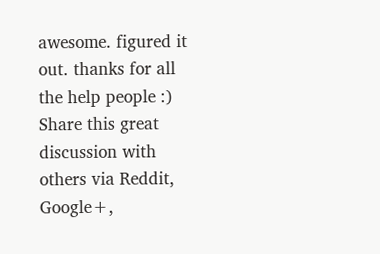awesome. figured it out. thanks for all the help people :)
Share this great discussion with others via Reddit, Google+,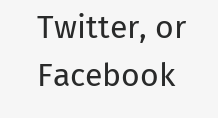Twitter, or Facebook